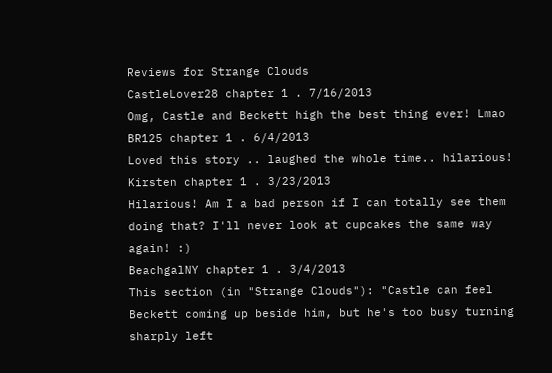Reviews for Strange Clouds
CastleLover28 chapter 1 . 7/16/2013
Omg, Castle and Beckett high the best thing ever! Lmao
BR125 chapter 1 . 6/4/2013
Loved this story .. laughed the whole time.. hilarious!
Kirsten chapter 1 . 3/23/2013
Hilarious! Am I a bad person if I can totally see them doing that? I'll never look at cupcakes the same way again! :)
BeachgalNY chapter 1 . 3/4/2013
This section (in "Strange Clouds"): "Castle can feel Beckett coming up beside him, but he's too busy turning sharply left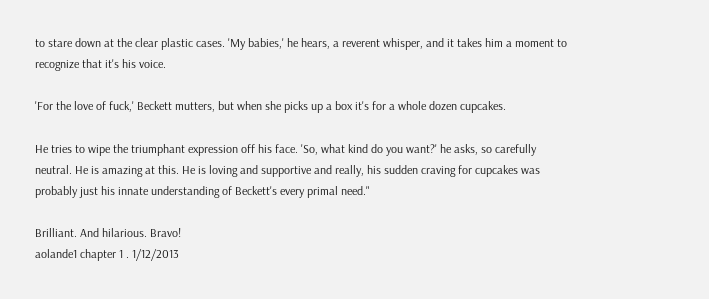to stare down at the clear plastic cases. 'My babies,' he hears, a reverent whisper, and it takes him a moment to recognize that it's his voice.

'For the love of fuck,' Beckett mutters, but when she picks up a box it's for a whole dozen cupcakes.

He tries to wipe the triumphant expression off his face. 'So, what kind do you want?' he asks, so carefully neutral. He is amazing at this. He is loving and supportive and really, his sudden craving for cupcakes was probably just his innate understanding of Beckett's every primal need."

Brilliant. And hilarious. Bravo!
aolande1 chapter 1 . 1/12/2013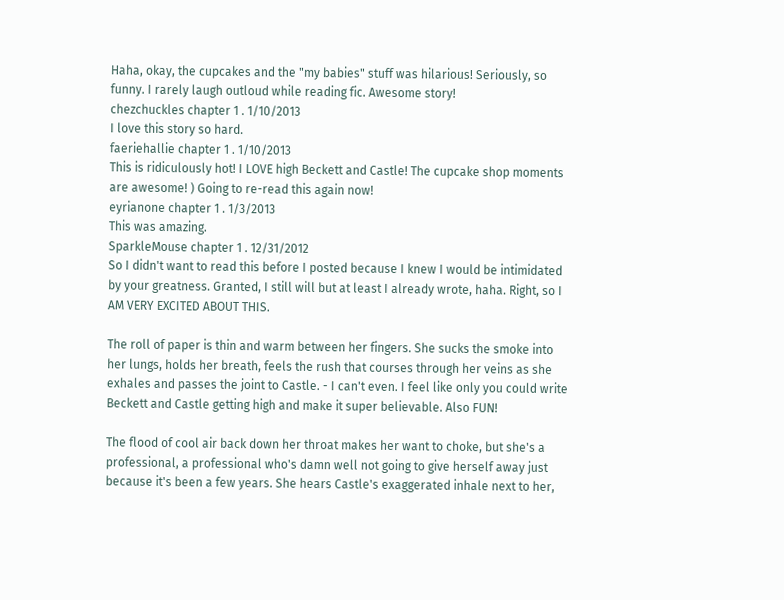Haha, okay, the cupcakes and the "my babies" stuff was hilarious! Seriously, so funny. I rarely laugh outloud while reading fic. Awesome story!
chezchuckles chapter 1 . 1/10/2013
I love this story so hard.
faeriehallie chapter 1 . 1/10/2013
This is ridiculously hot! I LOVE high Beckett and Castle! The cupcake shop moments are awesome! ) Going to re-read this again now!
eyrianone chapter 1 . 1/3/2013
This was amazing.
SparkleMouse chapter 1 . 12/31/2012
So I didn't want to read this before I posted because I knew I would be intimidated by your greatness. Granted, I still will but at least I already wrote, haha. Right, so I AM VERY EXCITED ABOUT THIS.

The roll of paper is thin and warm between her fingers. She sucks the smoke into her lungs, holds her breath, feels the rush that courses through her veins as she exhales and passes the joint to Castle. - I can't even. I feel like only you could write Beckett and Castle getting high and make it super believable. Also FUN!

The flood of cool air back down her throat makes her want to choke, but she's a professional, a professional who's damn well not going to give herself away just because it's been a few years. She hears Castle's exaggerated inhale next to her,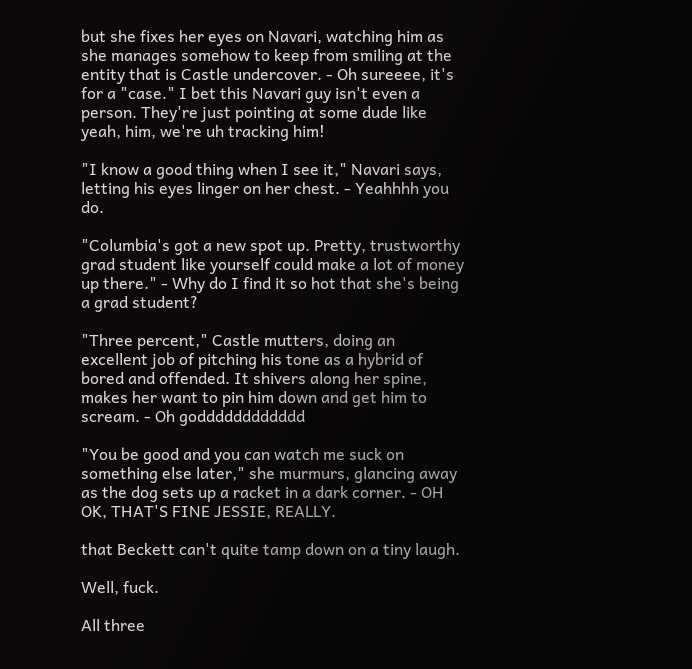but she fixes her eyes on Navari, watching him as she manages somehow to keep from smiling at the entity that is Castle undercover. - Oh sureeee, it's for a "case." I bet this Navari guy isn't even a person. They're just pointing at some dude like yeah, him, we're uh tracking him!

"I know a good thing when I see it," Navari says, letting his eyes linger on her chest. - Yeahhhh you do.

"Columbia's got a new spot up. Pretty, trustworthy grad student like yourself could make a lot of money up there." - Why do I find it so hot that she's being a grad student?

"Three percent," Castle mutters, doing an excellent job of pitching his tone as a hybrid of bored and offended. It shivers along her spine, makes her want to pin him down and get him to scream. - Oh godddddddddddd

"You be good and you can watch me suck on something else later," she murmurs, glancing away as the dog sets up a racket in a dark corner. - OH OK, THAT'S FINE JESSIE, REALLY.

that Beckett can't quite tamp down on a tiny laugh.

Well, fuck.

All three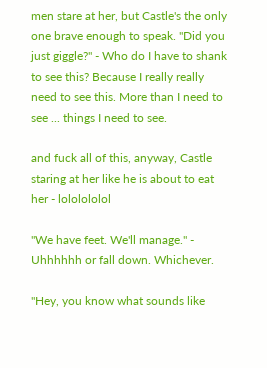men stare at her, but Castle's the only one brave enough to speak. "Did you just giggle?" - Who do I have to shank to see this? Because I really really need to see this. More than I need to see ... things I need to see.

and fuck all of this, anyway, Castle staring at her like he is about to eat her - lololololol

"We have feet. We'll manage." - Uhhhhhh or fall down. Whichever.

"Hey, you know what sounds like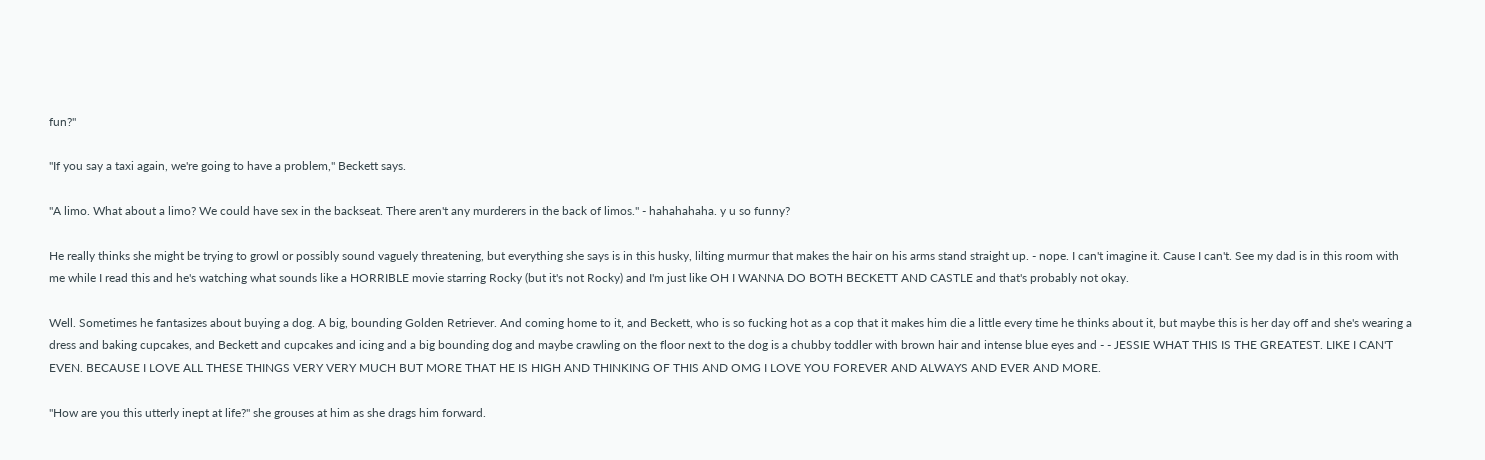fun?"

"If you say a taxi again, we're going to have a problem," Beckett says.

"A limo. What about a limo? We could have sex in the backseat. There aren't any murderers in the back of limos." - hahahahaha. y u so funny?

He really thinks she might be trying to growl or possibly sound vaguely threatening, but everything she says is in this husky, lilting murmur that makes the hair on his arms stand straight up. - nope. I can't imagine it. Cause I can't. See my dad is in this room with me while I read this and he's watching what sounds like a HORRIBLE movie starring Rocky (but it's not Rocky) and I'm just like OH I WANNA DO BOTH BECKETT AND CASTLE and that's probably not okay.

Well. Sometimes he fantasizes about buying a dog. A big, bounding Golden Retriever. And coming home to it, and Beckett, who is so fucking hot as a cop that it makes him die a little every time he thinks about it, but maybe this is her day off and she's wearing a dress and baking cupcakes, and Beckett and cupcakes and icing and a big bounding dog and maybe crawling on the floor next to the dog is a chubby toddler with brown hair and intense blue eyes and - - JESSIE WHAT THIS IS THE GREATEST. LIKE I CAN'T EVEN. BECAUSE I LOVE ALL THESE THINGS VERY VERY MUCH BUT MORE THAT HE IS HIGH AND THINKING OF THIS AND OMG I LOVE YOU FOREVER AND ALWAYS AND EVER AND MORE.

"How are you this utterly inept at life?" she grouses at him as she drags him forward.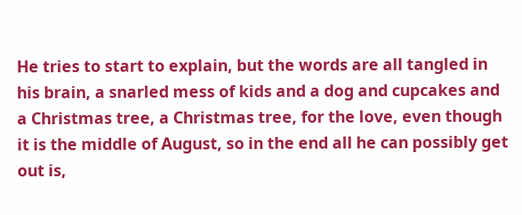He tries to start to explain, but the words are all tangled in his brain, a snarled mess of kids and a dog and cupcakes and a Christmas tree, a Christmas tree, for the love, even though it is the middle of August, so in the end all he can possibly get out is,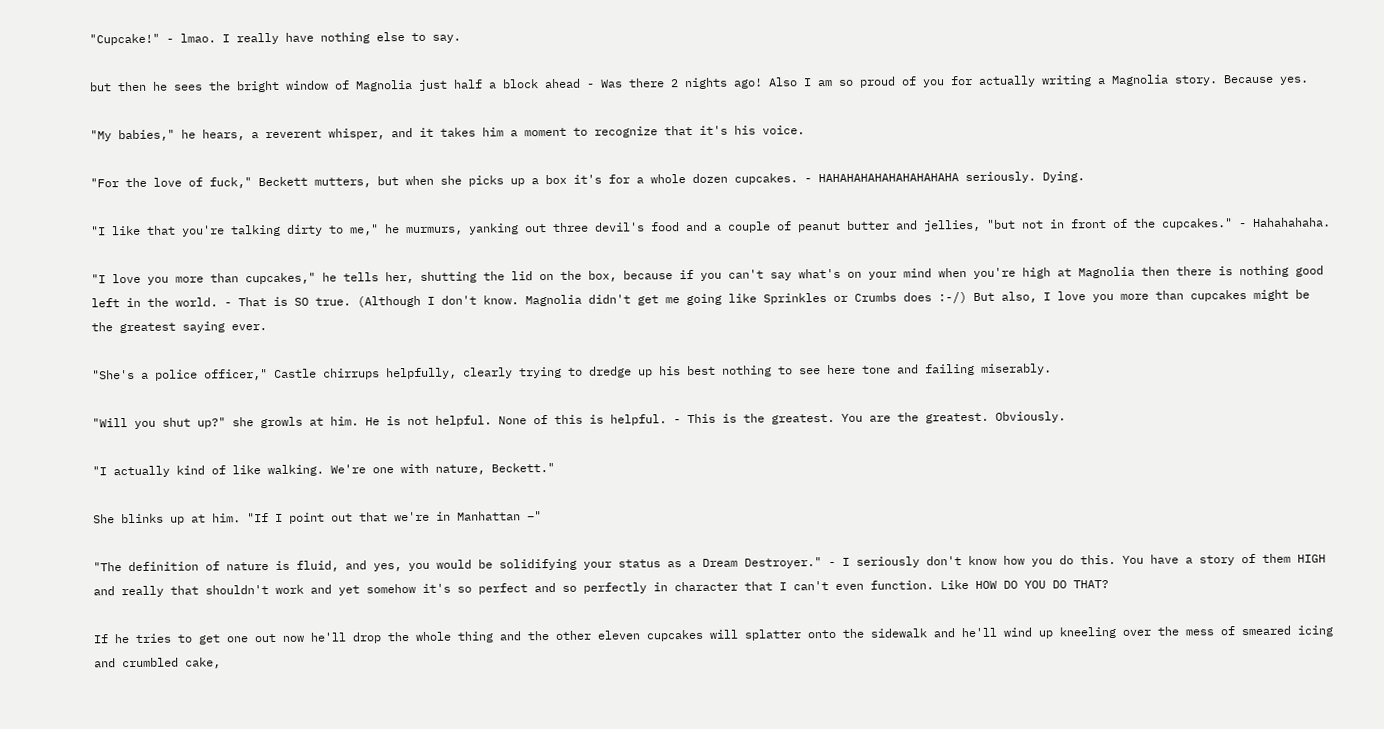"Cupcake!" - lmao. I really have nothing else to say.

but then he sees the bright window of Magnolia just half a block ahead - Was there 2 nights ago! Also I am so proud of you for actually writing a Magnolia story. Because yes.

"My babies," he hears, a reverent whisper, and it takes him a moment to recognize that it's his voice.

"For the love of fuck," Beckett mutters, but when she picks up a box it's for a whole dozen cupcakes. - HAHAHAHAHAHAHAHAHAHA seriously. Dying.

"I like that you're talking dirty to me," he murmurs, yanking out three devil's food and a couple of peanut butter and jellies, "but not in front of the cupcakes." - Hahahahaha.

"I love you more than cupcakes," he tells her, shutting the lid on the box, because if you can't say what's on your mind when you're high at Magnolia then there is nothing good left in the world. - That is SO true. (Although I don't know. Magnolia didn't get me going like Sprinkles or Crumbs does :-/) But also, I love you more than cupcakes might be the greatest saying ever.

"She's a police officer," Castle chirrups helpfully, clearly trying to dredge up his best nothing to see here tone and failing miserably.

"Will you shut up?" she growls at him. He is not helpful. None of this is helpful. - This is the greatest. You are the greatest. Obviously.

"I actually kind of like walking. We're one with nature, Beckett."

She blinks up at him. "If I point out that we're in Manhattan –"

"The definition of nature is fluid, and yes, you would be solidifying your status as a Dream Destroyer." - I seriously don't know how you do this. You have a story of them HIGH and really that shouldn't work and yet somehow it's so perfect and so perfectly in character that I can't even function. Like HOW DO YOU DO THAT?

If he tries to get one out now he'll drop the whole thing and the other eleven cupcakes will splatter onto the sidewalk and he'll wind up kneeling over the mess of smeared icing and crumbled cake,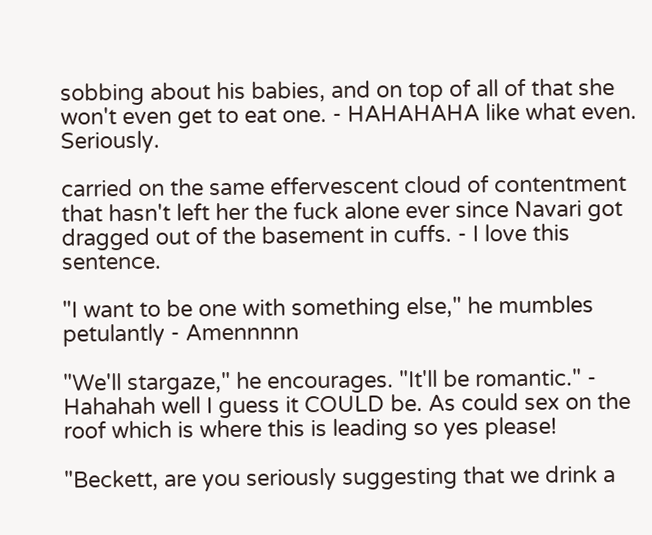sobbing about his babies, and on top of all of that she won't even get to eat one. - HAHAHAHA like what even. Seriously.

carried on the same effervescent cloud of contentment that hasn't left her the fuck alone ever since Navari got dragged out of the basement in cuffs. - I love this sentence.

"I want to be one with something else," he mumbles petulantly - Amennnnn

"We'll stargaze," he encourages. "It'll be romantic." - Hahahah well I guess it COULD be. As could sex on the roof which is where this is leading so yes please!

"Beckett, are you seriously suggesting that we drink a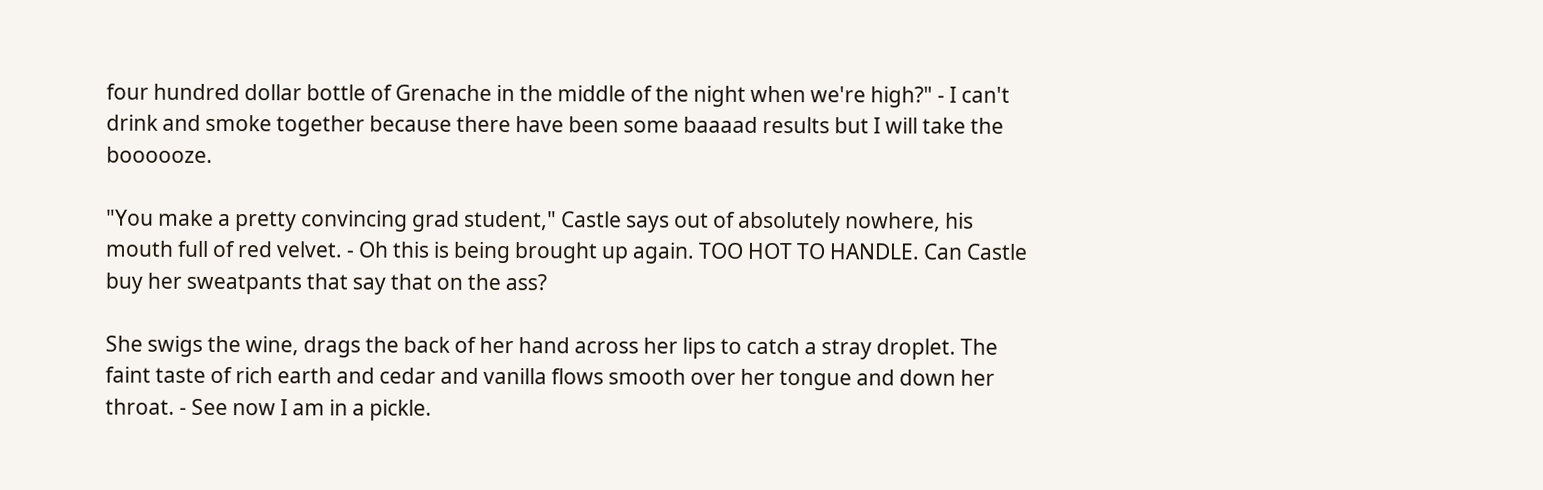four hundred dollar bottle of Grenache in the middle of the night when we're high?" - I can't drink and smoke together because there have been some baaaad results but I will take the boooooze.

"You make a pretty convincing grad student," Castle says out of absolutely nowhere, his mouth full of red velvet. - Oh this is being brought up again. TOO HOT TO HANDLE. Can Castle buy her sweatpants that say that on the ass?

She swigs the wine, drags the back of her hand across her lips to catch a stray droplet. The faint taste of rich earth and cedar and vanilla flows smooth over her tongue and down her throat. - See now I am in a pickle.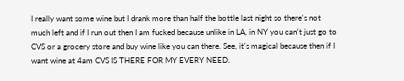I really want some wine but I drank more than half the bottle last night so there's not much left and if I run out then I am fucked because unlike in LA, in NY you can't just go to CVS or a grocery store and buy wine like you can there. See, it's magical because then if I want wine at 4am CVS IS THERE FOR MY EVERY NEED.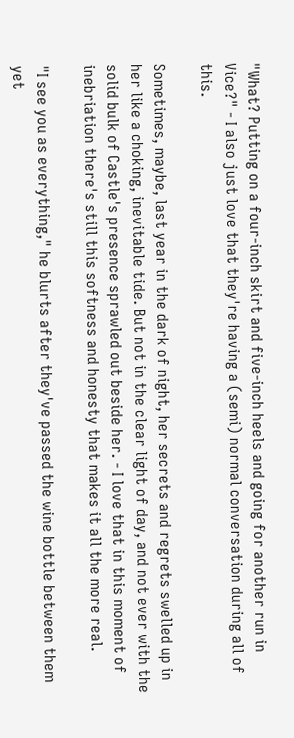"What? Putting on a four-inch skirt and five-inch heels and going for another run in Vice?" - I also just love that they're having a (semi) normal conversation during all of this.

Sometimes, maybe, last year in the dark of night, her secrets and regrets swelled up in her like a choking, inevitable tide. But not in the clear light of day, and not ever with the solid bulk of Castle's presence sprawled out beside her. - I love that in this moment of inebriation there's still this softness and honesty that makes it all the more real.

"I see you as everything," he blurts after they've passed the wine bottle between them yet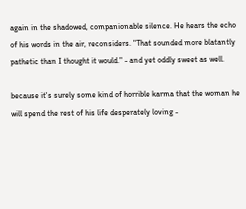again in the shadowed, companionable silence. He hears the echo of his words in the air, reconsiders. "That sounded more blatantly pathetic than I thought it would." - and yet oddly sweet as well.

because it's surely some kind of horrible karma that the woman he will spend the rest of his life desperately loving -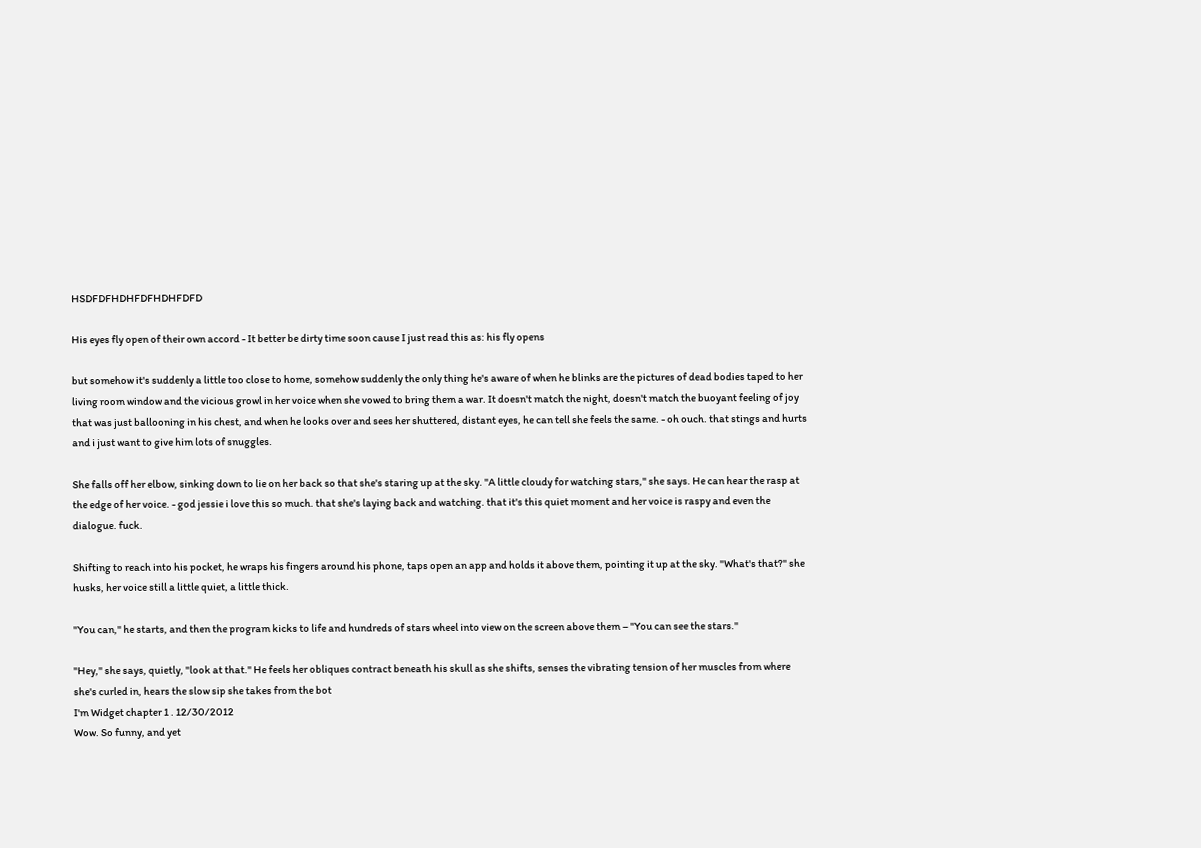HSDFDFHDHFDFHDHFDFD

His eyes fly open of their own accord - It better be dirty time soon cause I just read this as: his fly opens

but somehow it's suddenly a little too close to home, somehow suddenly the only thing he's aware of when he blinks are the pictures of dead bodies taped to her living room window and the vicious growl in her voice when she vowed to bring them a war. It doesn't match the night, doesn't match the buoyant feeling of joy that was just ballooning in his chest, and when he looks over and sees her shuttered, distant eyes, he can tell she feels the same. - oh ouch. that stings and hurts and i just want to give him lots of snuggles.

She falls off her elbow, sinking down to lie on her back so that she's staring up at the sky. "A little cloudy for watching stars," she says. He can hear the rasp at the edge of her voice. - god jessie i love this so much. that she's laying back and watching. that it's this quiet moment and her voice is raspy and even the dialogue. fuck.

Shifting to reach into his pocket, he wraps his fingers around his phone, taps open an app and holds it above them, pointing it up at the sky. "What's that?" she husks, her voice still a little quiet, a little thick.

"You can," he starts, and then the program kicks to life and hundreds of stars wheel into view on the screen above them – "You can see the stars."

"Hey," she says, quietly, "look at that." He feels her obliques contract beneath his skull as she shifts, senses the vibrating tension of her muscles from where she's curled in, hears the slow sip she takes from the bot
I'm Widget chapter 1 . 12/30/2012
Wow. So funny, and yet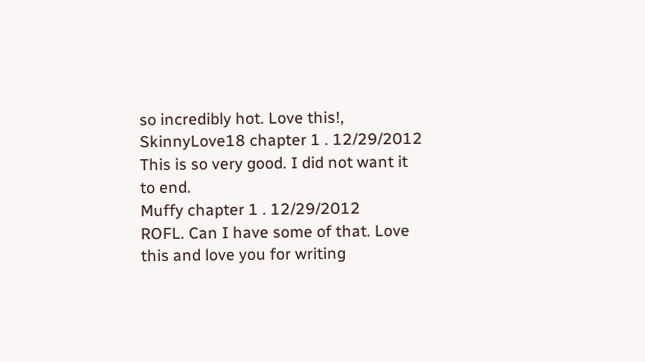so incredibly hot. Love this!,
SkinnyLove18 chapter 1 . 12/29/2012
This is so very good. I did not want it to end.
Muffy chapter 1 . 12/29/2012
ROFL. Can I have some of that. Love this and love you for writing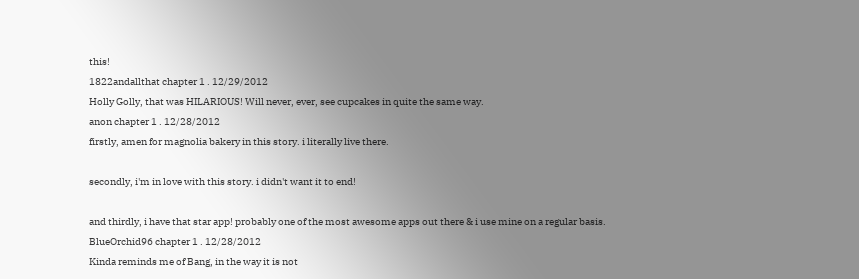this!
1822andallthat chapter 1 . 12/29/2012
Holly Golly, that was HILARIOUS! Will never, ever, see cupcakes in quite the same way.
anon chapter 1 . 12/28/2012
firstly, amen for magnolia bakery in this story. i literally live there.

secondly, i'm in love with this story. i didn't want it to end!

and thirdly, i have that star app! probably one of the most awesome apps out there & i use mine on a regular basis.
BlueOrchid96 chapter 1 . 12/28/2012
Kinda reminds me of Bang, in the way it is not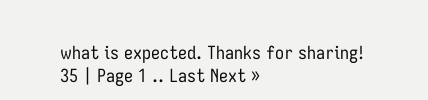what is expected. Thanks for sharing!
35 | Page 1 .. Last Next »